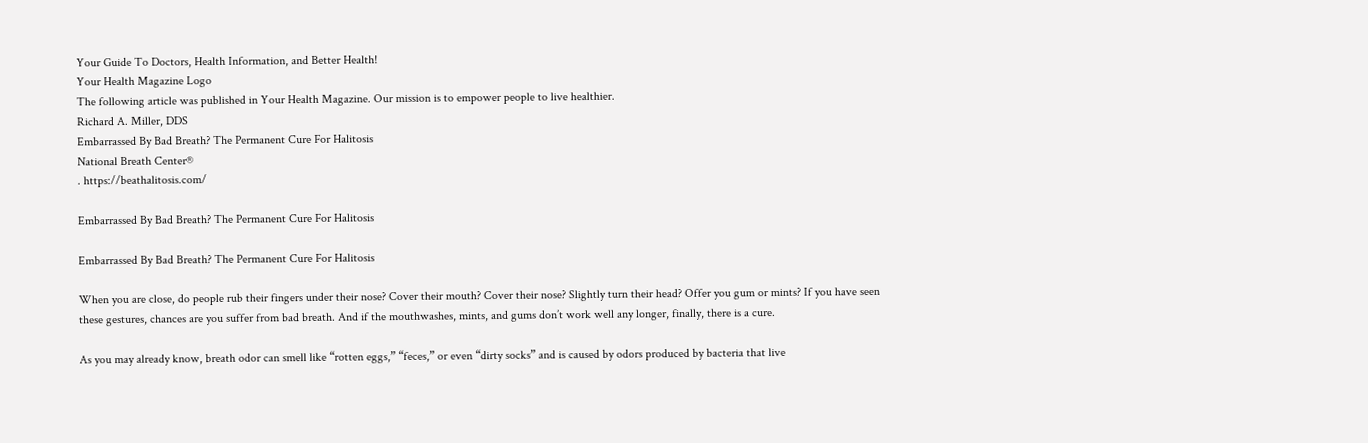Your Guide To Doctors, Health Information, and Better Health!
Your Health Magazine Logo
The following article was published in Your Health Magazine. Our mission is to empower people to live healthier.
Richard A. Miller, DDS
Embarrassed By Bad Breath? The Permanent Cure For Halitosis
National Breath Center®
. https://beathalitosis.com/

Embarrassed By Bad Breath? The Permanent Cure For Halitosis

Embarrassed By Bad Breath? The Permanent Cure For Halitosis

When you are close, do people rub their fingers under their nose? Cover their mouth? Cover their nose? Slightly turn their head? Offer you gum or mints? If you have seen these gestures, chances are you suffer from bad breath. And if the mouthwashes, mints, and gums don’t work well any longer, finally, there is a cure.

As you may already know, breath odor can smell like “rotten eggs,” “feces,” or even “dirty socks” and is caused by odors produced by bacteria that live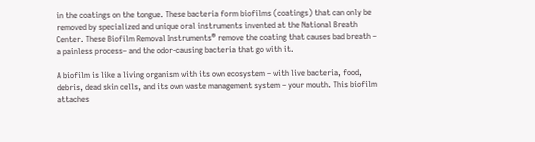in the coatings on the tongue. These bacteria form biofilms (coatings) that can only be removed by specialized and unique oral instruments invented at the National Breath Center. These Biofilm Removal Instruments® remove the coating that causes bad breath – a painless process– and the odor-causing bacteria that go with it.

A biofilm is like a living organism with its own ecosystem – with live bacteria, food, debris, dead skin cells, and its own waste management system – your mouth. This biofilm attaches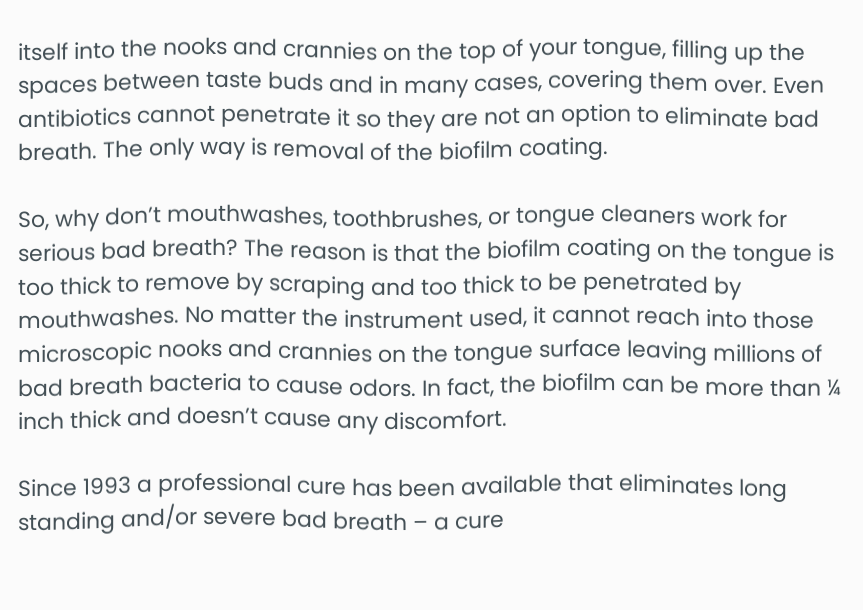itself into the nooks and crannies on the top of your tongue, filling up the spaces between taste buds and in many cases, covering them over. Even antibiotics cannot penetrate it so they are not an option to eliminate bad breath. The only way is removal of the biofilm coating.

So, why don’t mouthwashes, toothbrushes, or tongue cleaners work for serious bad breath? The reason is that the biofilm coating on the tongue is too thick to remove by scraping and too thick to be penetrated by mouthwashes. No matter the instrument used, it cannot reach into those microscopic nooks and crannies on the tongue surface leaving millions of bad breath bacteria to cause odors. In fact, the biofilm can be more than ¼ inch thick and doesn’t cause any discomfort.

Since 1993 a professional cure has been available that eliminates long standing and/or severe bad breath – a cure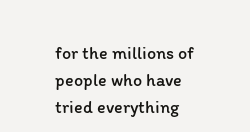for the millions of people who have tried everything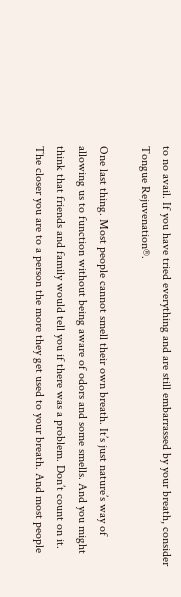to no avail. If you have tried everything and are still embarrassed by your breath, consider Tongue Rejuvenation®.

One last thing. Most people cannot smell their own breath. It’s just nature’s way of allowing us to function without being aware of odors and some smells. And you might think that friends and family would tell you if there was a problem. Don’t count on it. The closer you are to a person the more they get used to your breath. And most people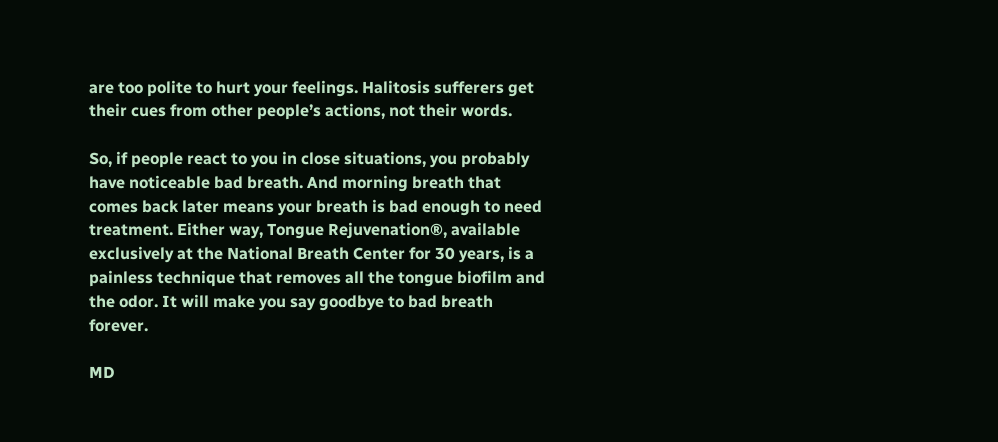are too polite to hurt your feelings. Halitosis sufferers get their cues from other people’s actions, not their words.

So, if people react to you in close situations, you probably have noticeable bad breath. And morning breath that comes back later means your breath is bad enough to need treatment. Either way, Tongue Rejuvenation®, available exclusively at the National Breath Center for 30 years, is a painless technique that removes all the tongue biofilm and the odor. It will make you say goodbye to bad breath forever.

MD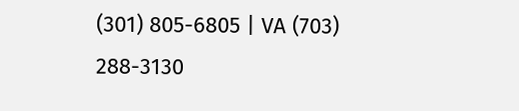(301) 805-6805 | VA (703) 288-3130